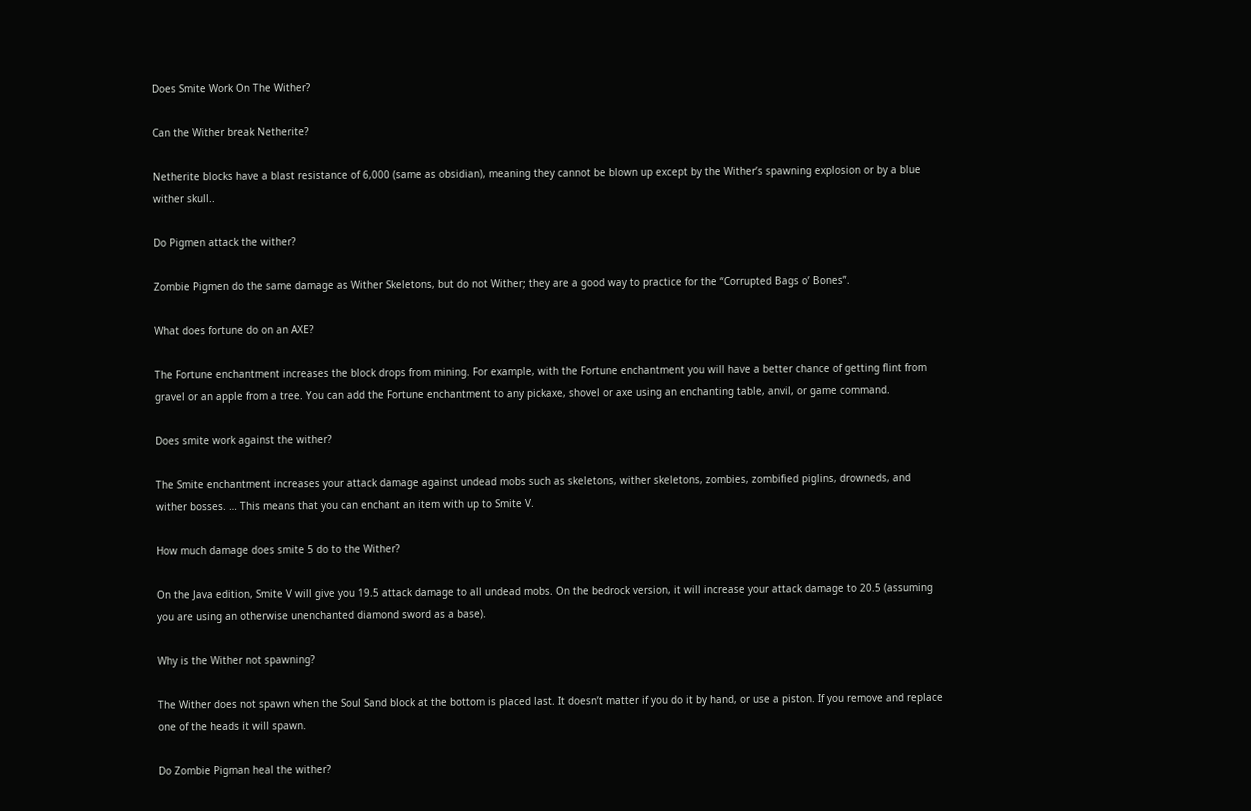Does Smite Work On The Wither?

Can the Wither break Netherite?

Netherite blocks have a blast resistance of 6,000 (same as obsidian), meaning they cannot be blown up except by the Wither’s spawning explosion or by a blue wither skull..

Do Pigmen attack the wither?

Zombie Pigmen do the same damage as Wither Skeletons, but do not Wither; they are a good way to practice for the “Corrupted Bags o’ Bones”.

What does fortune do on an AXE?

The Fortune enchantment increases the block drops from mining. For example, with the Fortune enchantment you will have a better chance of getting flint from gravel or an apple from a tree. You can add the Fortune enchantment to any pickaxe, shovel or axe using an enchanting table, anvil, or game command.

Does smite work against the wither?

The Smite enchantment increases your attack damage against undead mobs such as skeletons, wither skeletons, zombies, zombified piglins, drowneds, and wither bosses. … This means that you can enchant an item with up to Smite V.

How much damage does smite 5 do to the Wither?

On the Java edition, Smite V will give you 19.5 attack damage to all undead mobs. On the bedrock version, it will increase your attack damage to 20.5 (assuming you are using an otherwise unenchanted diamond sword as a base).

Why is the Wither not spawning?

The Wither does not spawn when the Soul Sand block at the bottom is placed last. It doesn’t matter if you do it by hand, or use a piston. If you remove and replace one of the heads it will spawn.

Do Zombie Pigman heal the wither?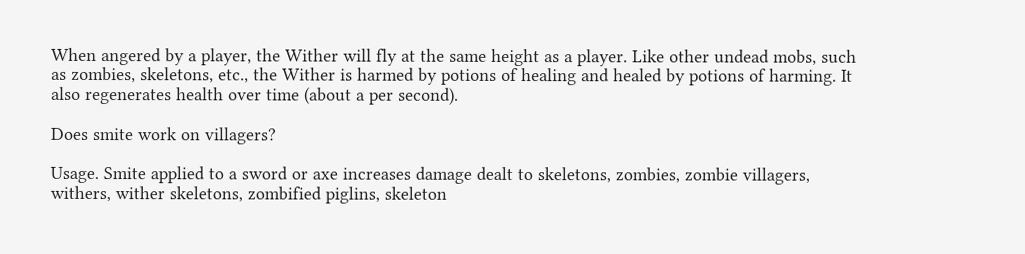When angered by a player, the Wither will fly at the same height as a player. Like other undead mobs, such as zombies, skeletons, etc., the Wither is harmed by potions of healing and healed by potions of harming. It also regenerates health over time (about a per second).

Does smite work on villagers?

Usage. Smite applied to a sword or axe increases damage dealt to skeletons, zombies, zombie villagers, withers, wither skeletons, zombified piglins, skeleton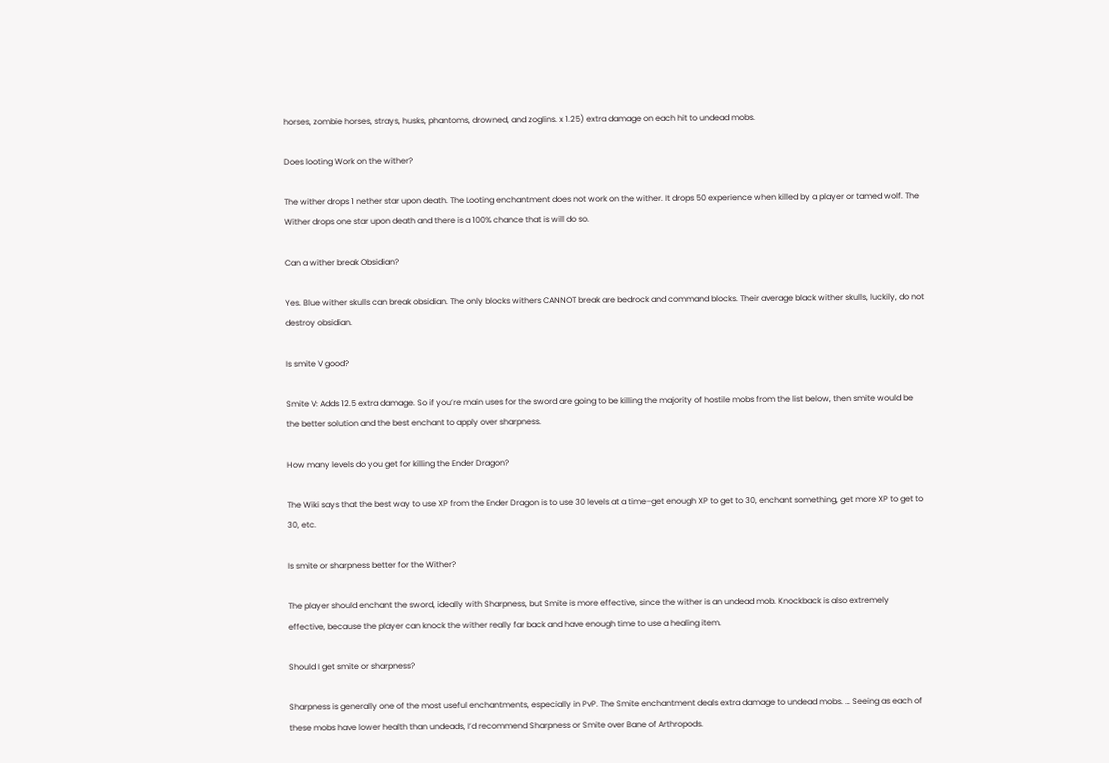horses, zombie horses, strays, husks, phantoms, drowned, and zoglins. x 1.25) extra damage on each hit to undead mobs.

Does looting Work on the wither?

The wither drops 1 nether star upon death. The Looting enchantment does not work on the wither. It drops 50 experience when killed by a player or tamed wolf. The Wither drops one star upon death and there is a 100% chance that is will do so.

Can a wither break Obsidian?

Yes. Blue wither skulls can break obsidian. The only blocks withers CANNOT break are bedrock and command blocks. Their average black wither skulls, luckily, do not destroy obsidian.

Is smite V good?

Smite V: Adds 12.5 extra damage. So if you’re main uses for the sword are going to be killing the majority of hostile mobs from the list below, then smite would be the better solution and the best enchant to apply over sharpness.

How many levels do you get for killing the Ender Dragon?

The Wiki says that the best way to use XP from the Ender Dragon is to use 30 levels at a time–get enough XP to get to 30, enchant something, get more XP to get to 30, etc.

Is smite or sharpness better for the Wither?

The player should enchant the sword, ideally with Sharpness, but Smite is more effective, since the wither is an undead mob. Knockback is also extremely effective, because the player can knock the wither really far back and have enough time to use a healing item.

Should I get smite or sharpness?

Sharpness is generally one of the most useful enchantments, especially in PvP. The Smite enchantment deals extra damage to undead mobs. … Seeing as each of these mobs have lower health than undeads, I’d recommend Sharpness or Smite over Bane of Arthropods.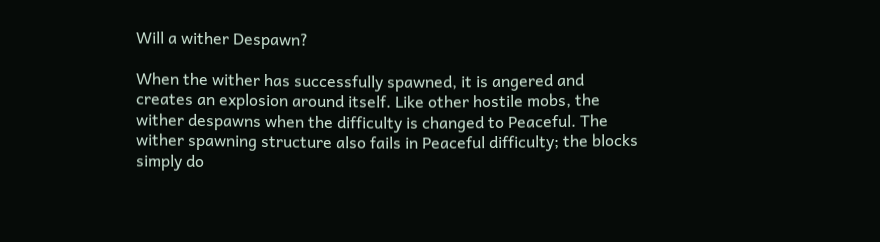Will a wither Despawn?

When the wither has successfully spawned, it is angered and creates an explosion around itself. Like other hostile mobs, the wither despawns when the difficulty is changed to Peaceful. The wither spawning structure also fails in Peaceful difficulty; the blocks simply do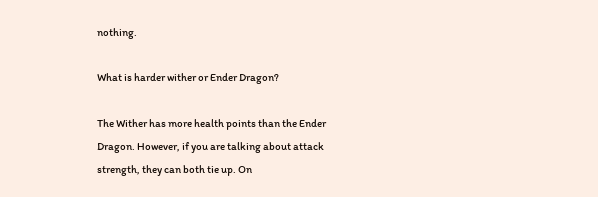nothing.

What is harder wither or Ender Dragon?

The Wither has more health points than the Ender Dragon. However, if you are talking about attack strength, they can both tie up. On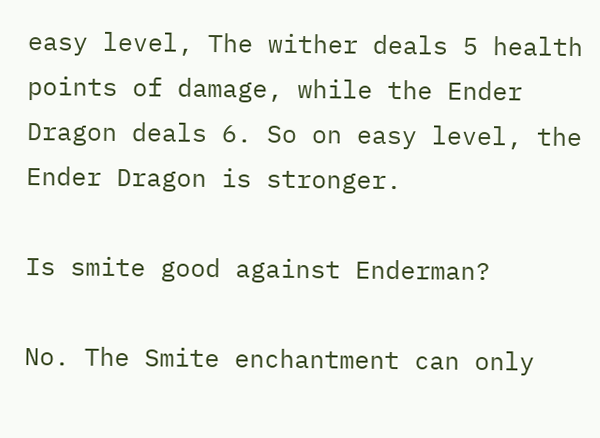easy level, The wither deals 5 health points of damage, while the Ender Dragon deals 6. So on easy level, the Ender Dragon is stronger.

Is smite good against Enderman?

No. The Smite enchantment can only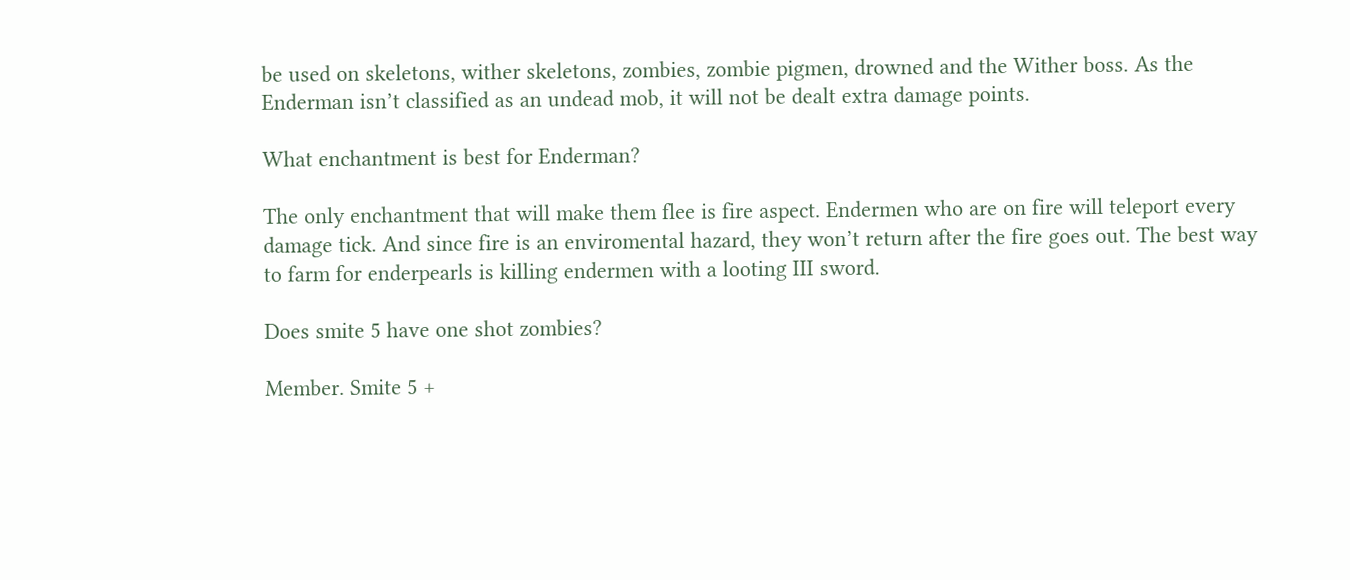be used on skeletons, wither skeletons, zombies, zombie pigmen, drowned and the Wither boss. As the Enderman isn’t classified as an undead mob, it will not be dealt extra damage points.

What enchantment is best for Enderman?

The only enchantment that will make them flee is fire aspect. Endermen who are on fire will teleport every damage tick. And since fire is an enviromental hazard, they won’t return after the fire goes out. The best way to farm for enderpearls is killing endermen with a looting III sword.

Does smite 5 have one shot zombies?

Member. Smite 5 +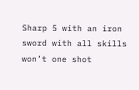Sharp 5 with an iron sword with all skills won’t one shot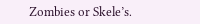Zombies or Skele’s.